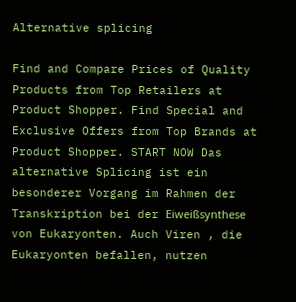Alternative splicing

Find and Compare Prices of Quality Products from Top Retailers at Product Shopper. Find Special and Exclusive Offers from Top Brands at Product Shopper. START NOW Das alternative Splicing ist ein besonderer Vorgang im Rahmen der Transkription bei der Eiweißsynthese von Eukaryonten. Auch Viren , die Eukaryonten befallen, nutzen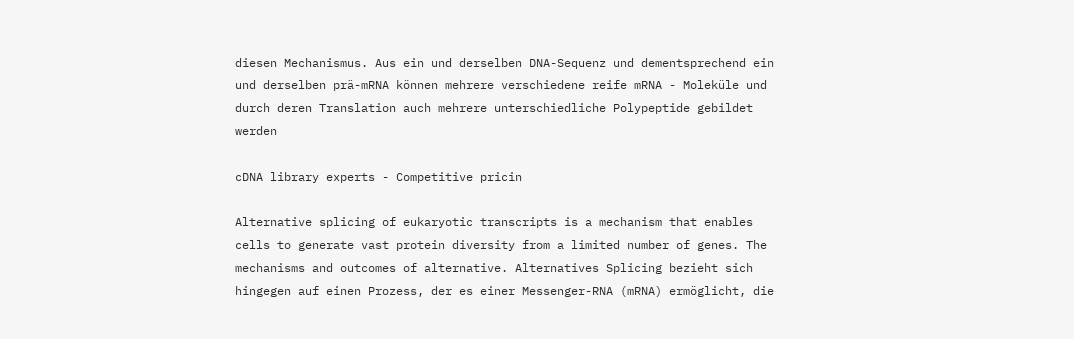diesen Mechanismus. Aus ein und derselben DNA-Sequenz und dementsprechend ein und derselben prä-mRNA können mehrere verschiedene reife mRNA - Moleküle und durch deren Translation auch mehrere unterschiedliche Polypeptide gebildet werden

cDNA library experts - Competitive pricin

Alternative splicing of eukaryotic transcripts is a mechanism that enables cells to generate vast protein diversity from a limited number of genes. The mechanisms and outcomes of alternative. Alternatives Splicing bezieht sich hingegen auf einen Prozess, der es einer Messenger-RNA (mRNA) ermöglicht, die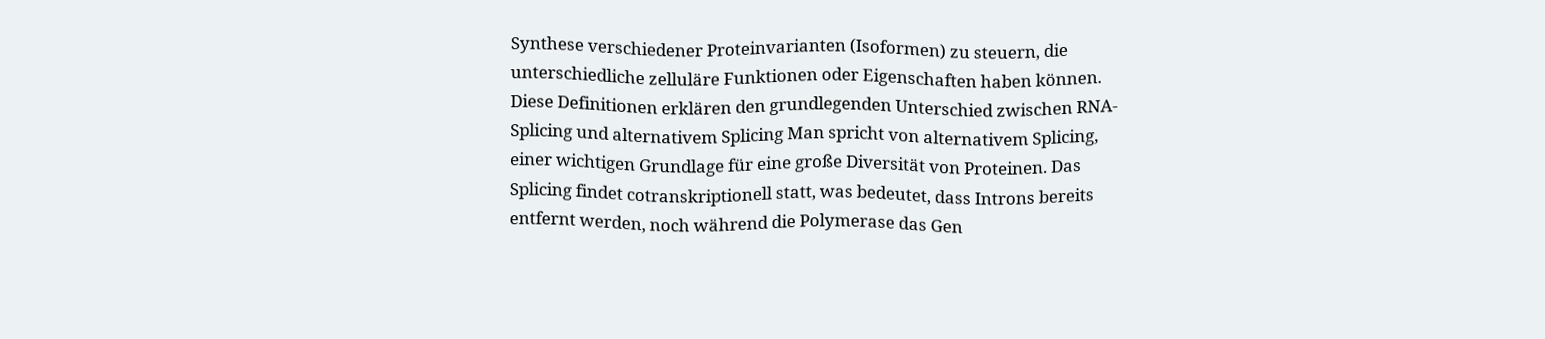Synthese verschiedener Proteinvarianten (Isoformen) zu steuern, die unterschiedliche zelluläre Funktionen oder Eigenschaften haben können. Diese Definitionen erklären den grundlegenden Unterschied zwischen RNA-Splicing und alternativem Splicing Man spricht von alternativem Splicing, einer wichtigen Grundlage für eine große Diversität von Proteinen. Das Splicing findet cotranskriptionell statt, was bedeutet, dass Introns bereits entfernt werden, noch während die Polymerase das Gen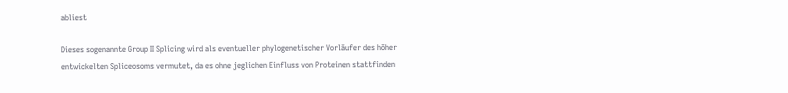abliest

Dieses sogenannte Group II Splicing wird als eventueller phylogenetischer Vorläufer des höher entwickelten Spliceosoms vermutet, da es ohne jeglichen Einfluss von Proteinen stattfinden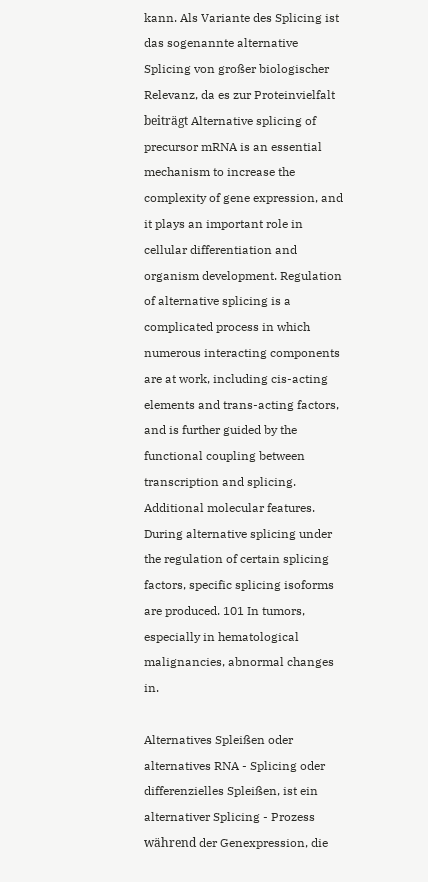kann. Als Variante des Splicing ist das sogenannte alternative Splicing von großer biologischer Relevanz, da es zur Proteinvielfalt beiträgt Alternative splicing of precursor mRNA is an essential mechanism to increase the complexity of gene expression, and it plays an important role in cellular differentiation and organism development. Regulation of alternative splicing is a complicated process in which numerous interacting components are at work, including cis-acting elements and trans-acting factors, and is further guided by the functional coupling between transcription and splicing. Additional molecular features. During alternative splicing under the regulation of certain splicing factors, specific splicing isoforms are produced. 101 In tumors, especially in hematological malignancies, abnormal changes in.

Alternatives Spleißen oder alternatives RNA - Splicing oder differenzielles Spleißen, ist ein alternativer Splicing - Prozess während der Genexpression, die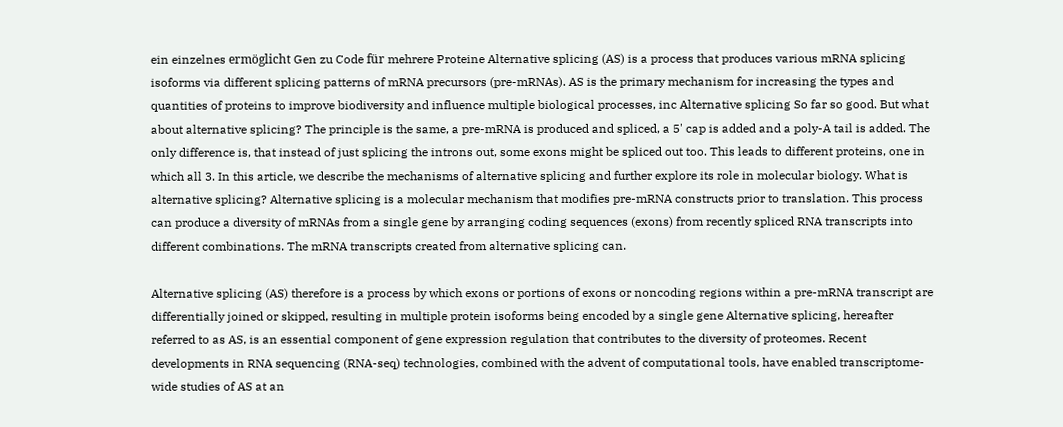ein einzelnes ermöglicht Gen zu Code für mehrere Proteine Alternative splicing (AS) is a process that produces various mRNA splicing isoforms via different splicing patterns of mRNA precursors (pre-mRNAs). AS is the primary mechanism for increasing the types and quantities of proteins to improve biodiversity and influence multiple biological processes, inc Alternative splicing So far so good. But what about alternative splicing? The principle is the same, a pre-mRNA is produced and spliced, a 5' cap is added and a poly-A tail is added. The only difference is, that instead of just splicing the introns out, some exons might be spliced out too. This leads to different proteins, one in which all 3. In this article, we describe the mechanisms of alternative splicing and further explore its role in molecular biology. What is alternative splicing? Alternative splicing is a molecular mechanism that modifies pre-mRNA constructs prior to translation. This process can produce a diversity of mRNAs from a single gene by arranging coding sequences (exons) from recently spliced RNA transcripts into different combinations. The mRNA transcripts created from alternative splicing can.

Alternative splicing (AS) therefore is a process by which exons or portions of exons or noncoding regions within a pre-mRNA transcript are differentially joined or skipped, resulting in multiple protein isoforms being encoded by a single gene Alternative splicing, hereafter referred to as AS, is an essential component of gene expression regulation that contributes to the diversity of proteomes. Recent developments in RNA sequencing (RNA-seq) technologies, combined with the advent of computational tools, have enabled transcriptome-wide studies of AS at an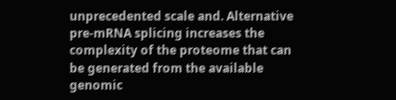unprecedented scale and. Alternative pre-mRNA splicing increases the complexity of the proteome that can be generated from the available genomic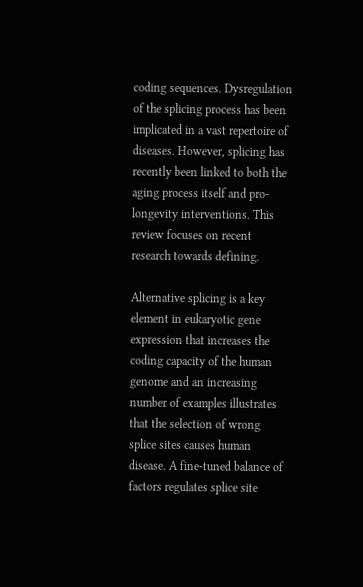coding sequences. Dysregulation of the splicing process has been implicated in a vast repertoire of diseases. However, splicing has recently been linked to both the aging process itself and pro-longevity interventions. This review focuses on recent research towards defining.

Alternative splicing is a key element in eukaryotic gene expression that increases the coding capacity of the human genome and an increasing number of examples illustrates that the selection of wrong splice sites causes human disease. A fine-tuned balance of factors regulates splice site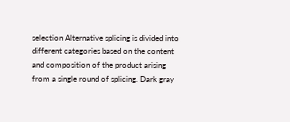selection Alternative splicing is divided into different categories based on the content and composition of the product arising from a single round of splicing. Dark gray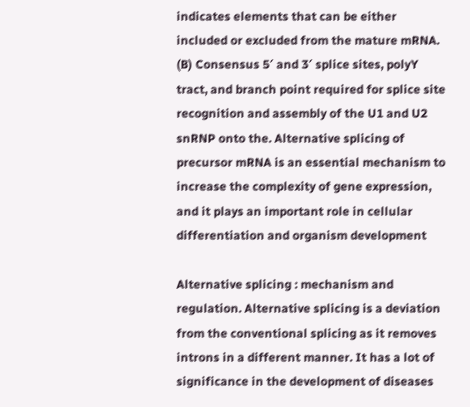indicates elements that can be either included or excluded from the mature mRNA. (B) Consensus 5′ and 3′ splice sites, polyY tract, and branch point required for splice site recognition and assembly of the U1 and U2 snRNP onto the. Alternative splicing of precursor mRNA is an essential mechanism to increase the complexity of gene expression, and it plays an important role in cellular differentiation and organism development

Alternative splicing : mechanism and regulation. Alternative splicing is a deviation from the conventional splicing as it removes introns in a different manner. It has a lot of significance in the development of diseases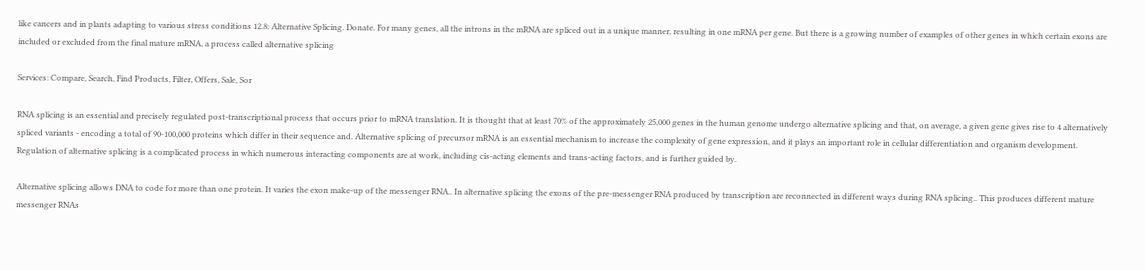like cancers and in plants adapting to various stress conditions 12.8: Alternative Splicing. Donate. For many genes, all the introns in the mRNA are spliced out in a unique manner, resulting in one mRNA per gene. But there is a growing number of examples of other genes in which certain exons are included or excluded from the final mature mRNA, a process called alternative splicing

Services: Compare, Search, Find Products, Filter, Offers, Sale, Sor

RNA splicing is an essential and precisely regulated post-transcriptional process that occurs prior to mRNA translation. It is thought that at least 70% of the approximately 25,000 genes in the human genome undergo alternative splicing and that, on average, a given gene gives rise to 4 alternatively spliced variants - encoding a total of 90-100,000 proteins which differ in their sequence and. Alternative splicing of precursor mRNA is an essential mechanism to increase the complexity of gene expression, and it plays an important role in cellular differentiation and organism development. Regulation of alternative splicing is a complicated process in which numerous interacting components are at work, including cis‑acting elements and trans‑acting factors, and is further guided by.

Alternative splicing allows DNA to code for more than one protein. It varies the exon make-up of the messenger RNA.. In alternative splicing the exons of the pre-messenger RNA produced by transcription are reconnected in different ways during RNA splicing.. This produces different mature messenger RNAs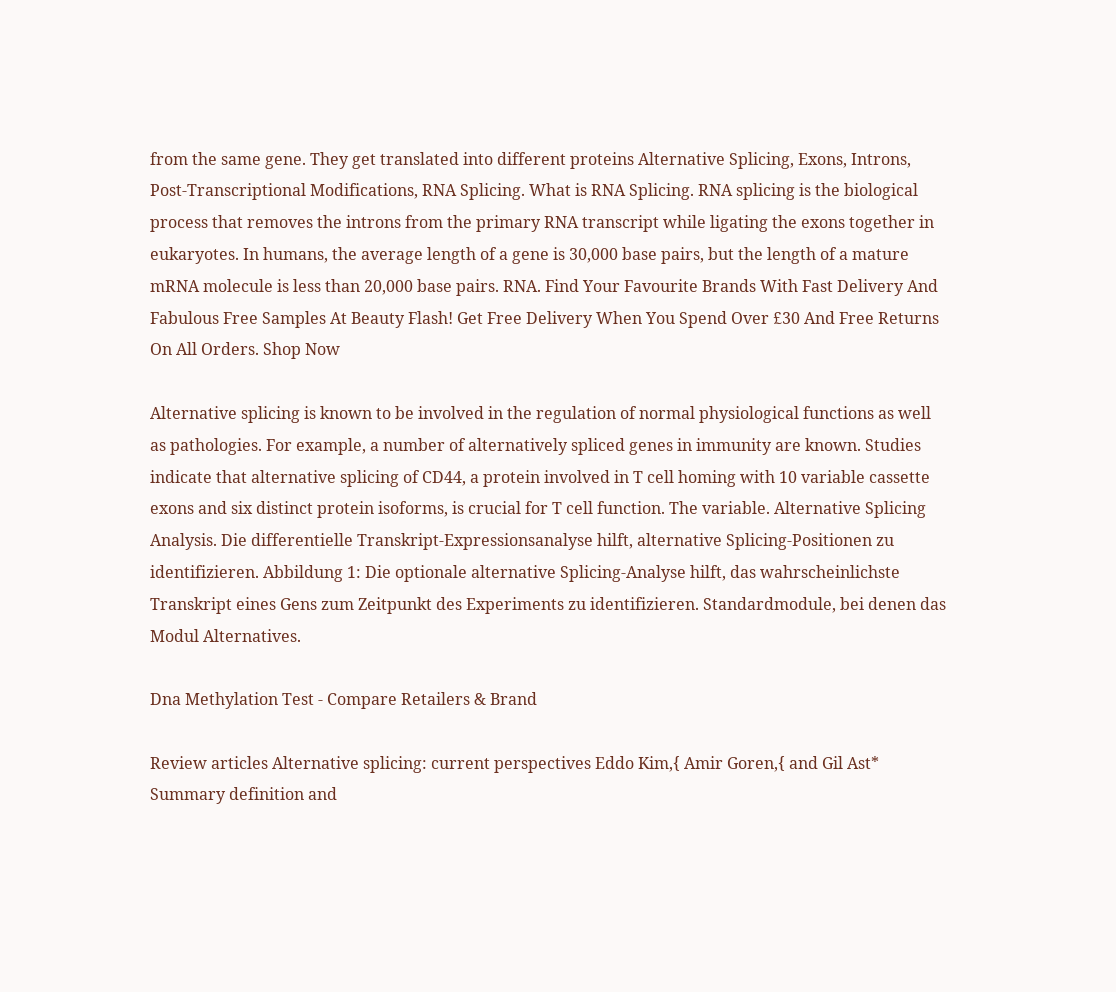from the same gene. They get translated into different proteins Alternative Splicing, Exons, Introns, Post-Transcriptional Modifications, RNA Splicing. What is RNA Splicing. RNA splicing is the biological process that removes the introns from the primary RNA transcript while ligating the exons together in eukaryotes. In humans, the average length of a gene is 30,000 base pairs, but the length of a mature mRNA molecule is less than 20,000 base pairs. RNA. Find Your Favourite Brands With Fast Delivery And Fabulous Free Samples At Beauty Flash! Get Free Delivery When You Spend Over £30 And Free Returns On All Orders. Shop Now

Alternative splicing is known to be involved in the regulation of normal physiological functions as well as pathologies. For example, a number of alternatively spliced genes in immunity are known. Studies indicate that alternative splicing of CD44, a protein involved in T cell homing with 10 variable cassette exons and six distinct protein isoforms, is crucial for T cell function. The variable. Alternative Splicing Analysis. Die differentielle Transkript-Expressionsanalyse hilft, alternative Splicing-Positionen zu identifizieren. Abbildung 1: Die optionale alternative Splicing-Analyse hilft, das wahrscheinlichste Transkript eines Gens zum Zeitpunkt des Experiments zu identifizieren. Standardmodule, bei denen das Modul Alternatives.

Dna Methylation Test - Compare Retailers & Brand

Review articles Alternative splicing: current perspectives Eddo Kim,{ Amir Goren,{ and Gil Ast* Summary definition and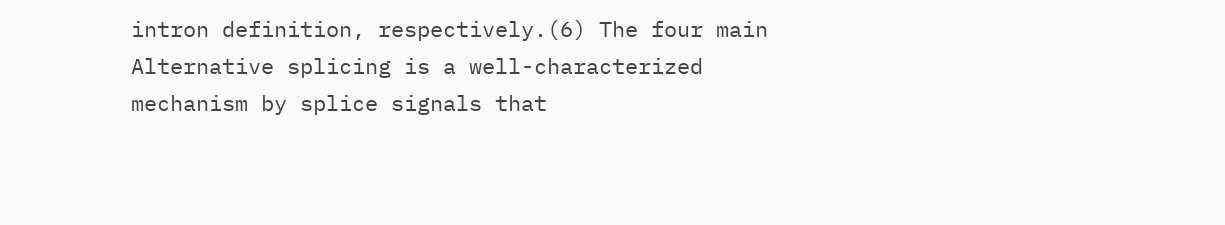intron definition, respectively.(6) The four main Alternative splicing is a well-characterized mechanism by splice signals that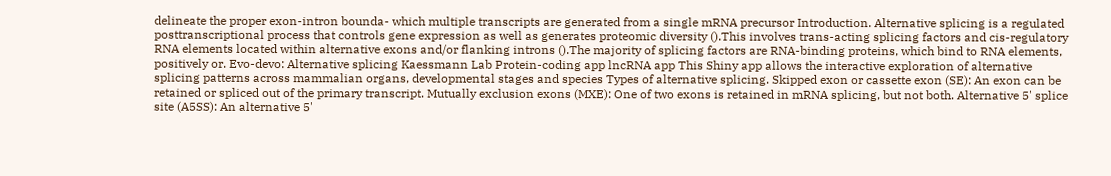delineate the proper exon-intron bounda- which multiple transcripts are generated from a single mRNA precursor Introduction. Alternative splicing is a regulated posttranscriptional process that controls gene expression as well as generates proteomic diversity ().This involves trans-acting splicing factors and cis-regulatory RNA elements located within alternative exons and/or flanking introns ().The majority of splicing factors are RNA-binding proteins, which bind to RNA elements, positively or. Evo-devo: Alternative splicing Kaessmann Lab Protein-coding app lncRNA app This Shiny app allows the interactive exploration of alternative splicing patterns across mammalian organs, developmental stages and species Types of alternative splicing. Skipped exon or cassette exon (SE): An exon can be retained or spliced out of the primary transcript. Mutually exclusion exons (MXE): One of two exons is retained in mRNA splicing, but not both. Alternative 5' splice site (A5SS): An alternative 5'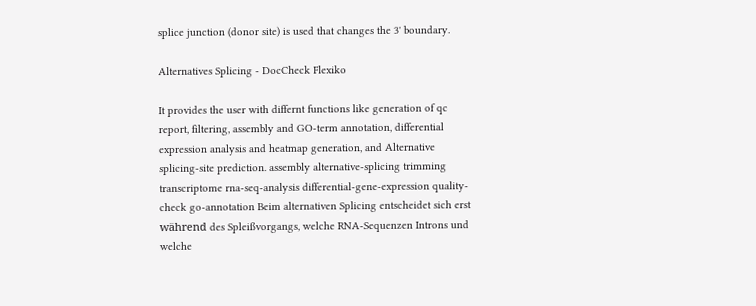splice junction (donor site) is used that changes the 3' boundary.

Alternatives Splicing - DocCheck Flexiko

It provides the user with differnt functions like generation of qc report, filtering, assembly and GO-term annotation, differential expression analysis and heatmap generation, and Alternative splicing-site prediction. assembly alternative-splicing trimming transcriptome rna-seq-analysis differential-gene-expression quality-check go-annotation Beim alternativen Splicing entscheidet sich erst während des Spleißvorgangs, welche RNA-Sequenzen Introns und welche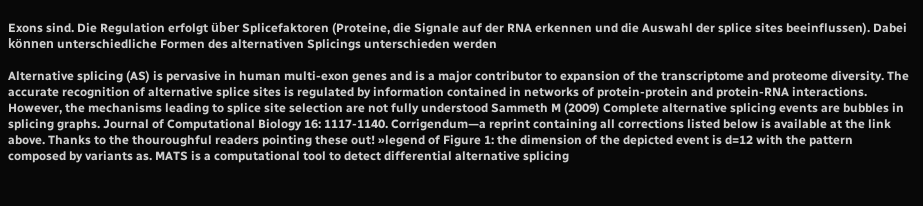Exons sind. Die Regulation erfolgt über Splicefaktoren (Proteine, die Signale auf der RNA erkennen und die Auswahl der splice sites beeinflussen). Dabei können unterschiedliche Formen des alternativen Splicings unterschieden werden

Alternative splicing (AS) is pervasive in human multi-exon genes and is a major contributor to expansion of the transcriptome and proteome diversity. The accurate recognition of alternative splice sites is regulated by information contained in networks of protein-protein and protein-RNA interactions. However, the mechanisms leading to splice site selection are not fully understood Sammeth M (2009) Complete alternative splicing events are bubbles in splicing graphs. Journal of Computational Biology 16: 1117-1140. Corrigendum—a reprint containing all corrections listed below is available at the link above. Thanks to the thouroughful readers pointing these out! »legend of Figure 1: the dimension of the depicted event is d=12 with the pattern composed by variants as. MATS is a computational tool to detect differential alternative splicing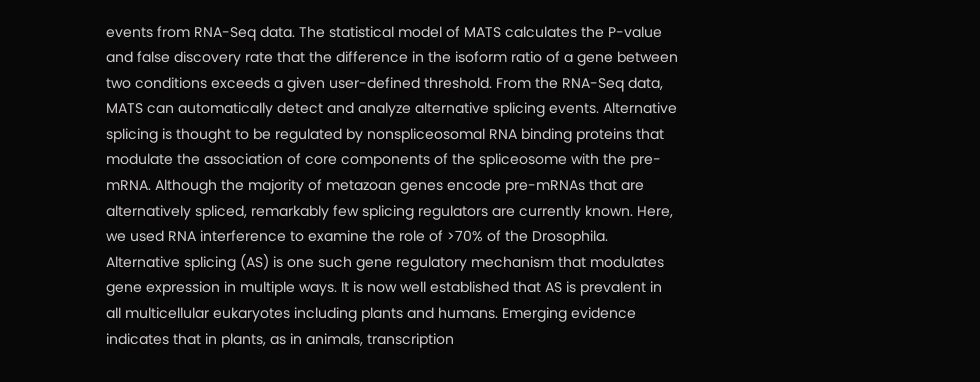events from RNA-Seq data. The statistical model of MATS calculates the P-value and false discovery rate that the difference in the isoform ratio of a gene between two conditions exceeds a given user-defined threshold. From the RNA-Seq data, MATS can automatically detect and analyze alternative splicing events. Alternative splicing is thought to be regulated by nonspliceosomal RNA binding proteins that modulate the association of core components of the spliceosome with the pre-mRNA. Although the majority of metazoan genes encode pre-mRNAs that are alternatively spliced, remarkably few splicing regulators are currently known. Here, we used RNA interference to examine the role of >70% of the Drosophila. Alternative splicing (AS) is one such gene regulatory mechanism that modulates gene expression in multiple ways. It is now well established that AS is prevalent in all multicellular eukaryotes including plants and humans. Emerging evidence indicates that in plants, as in animals, transcription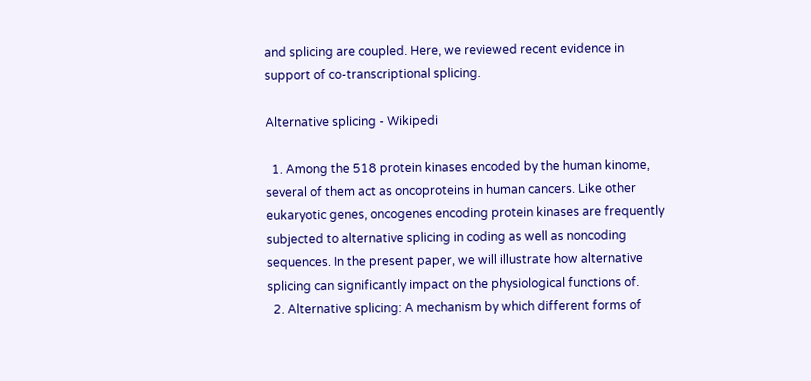and splicing are coupled. Here, we reviewed recent evidence in support of co-transcriptional splicing.

Alternative splicing - Wikipedi

  1. Among the 518 protein kinases encoded by the human kinome, several of them act as oncoproteins in human cancers. Like other eukaryotic genes, oncogenes encoding protein kinases are frequently subjected to alternative splicing in coding as well as noncoding sequences. In the present paper, we will illustrate how alternative splicing can significantly impact on the physiological functions of.
  2. Alternative splicing: A mechanism by which different forms of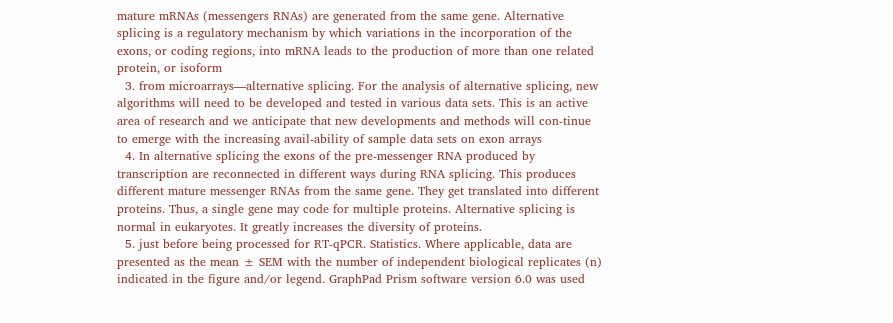mature mRNAs (messengers RNAs) are generated from the same gene. Alternative splicing is a regulatory mechanism by which variations in the incorporation of the exons, or coding regions, into mRNA leads to the production of more than one related protein, or isoform
  3. from microarrays—alternative splicing. For the analysis of alternative splicing, new algorithms will need to be developed and tested in various data sets. This is an active area of research and we anticipate that new developments and methods will con-tinue to emerge with the increasing avail-ability of sample data sets on exon arrays
  4. In alternative splicing the exons of the pre-messenger RNA produced by transcription are reconnected in different ways during RNA splicing. This produces different mature messenger RNAs from the same gene. They get translated into different proteins. Thus, a single gene may code for multiple proteins. Alternative splicing is normal in eukaryotes. It greatly increases the diversity of proteins.
  5. just before being processed for RT-qPCR. Statistics. Where applicable, data are presented as the mean ± SEM with the number of independent biological replicates (n) indicated in the figure and/or legend. GraphPad Prism software version 6.0 was used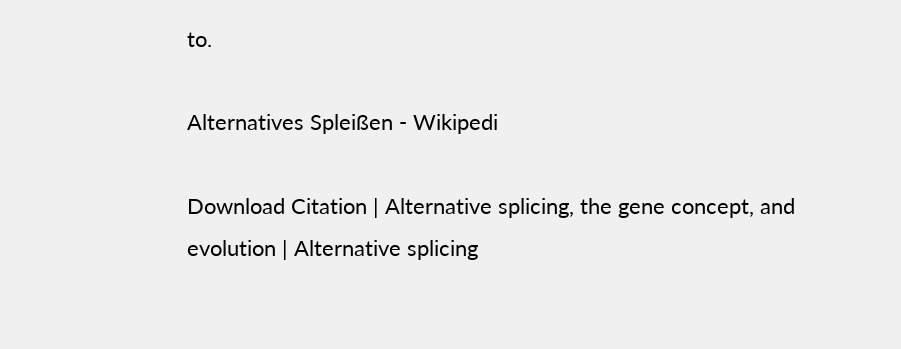to.

Alternatives Spleißen - Wikipedi

Download Citation | Alternative splicing, the gene concept, and evolution | Alternative splicing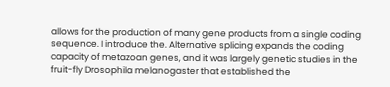allows for the production of many gene products from a single coding sequence. I introduce the. Alternative splicing expands the coding capacity of metazoan genes, and it was largely genetic studies in the fruit-fly Drosophila melanogaster that established the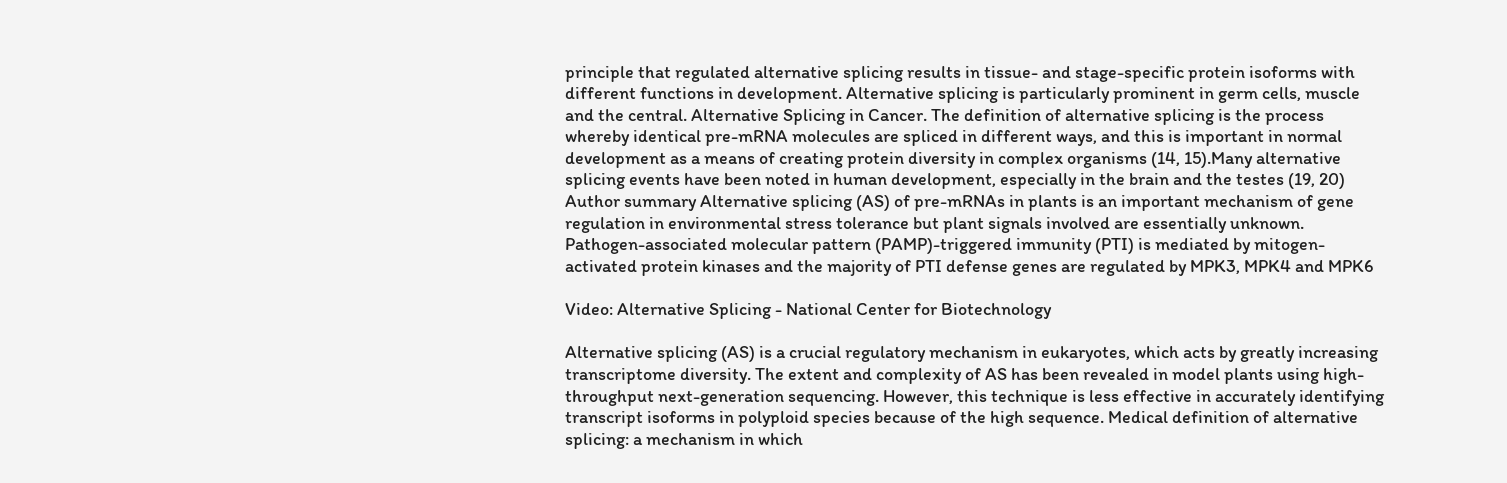principle that regulated alternative splicing results in tissue- and stage-specific protein isoforms with different functions in development. Alternative splicing is particularly prominent in germ cells, muscle and the central. Alternative Splicing in Cancer. The definition of alternative splicing is the process whereby identical pre-mRNA molecules are spliced in different ways, and this is important in normal development as a means of creating protein diversity in complex organisms (14, 15).Many alternative splicing events have been noted in human development, especially in the brain and the testes (19, 20) Author summary Alternative splicing (AS) of pre-mRNAs in plants is an important mechanism of gene regulation in environmental stress tolerance but plant signals involved are essentially unknown. Pathogen-associated molecular pattern (PAMP)-triggered immunity (PTI) is mediated by mitogen-activated protein kinases and the majority of PTI defense genes are regulated by MPK3, MPK4 and MPK6

Video: Alternative Splicing - National Center for Biotechnology

Alternative splicing (AS) is a crucial regulatory mechanism in eukaryotes, which acts by greatly increasing transcriptome diversity. The extent and complexity of AS has been revealed in model plants using high-throughput next-generation sequencing. However, this technique is less effective in accurately identifying transcript isoforms in polyploid species because of the high sequence. Medical definition of alternative splicing: a mechanism in which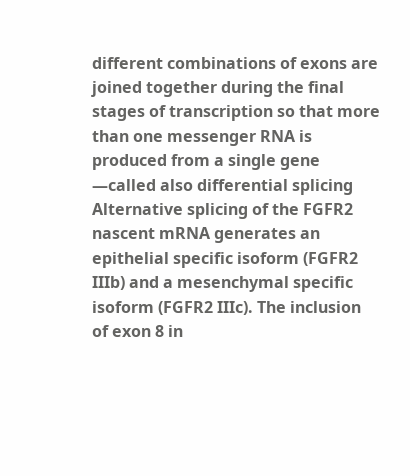different combinations of exons are joined together during the final stages of transcription so that more than one messenger RNA is produced from a single gene —called also differential splicing Alternative splicing of the FGFR2 nascent mRNA generates an epithelial specific isoform (FGFR2 IIIb) and a mesenchymal specific isoform (FGFR2 IIIc). The inclusion of exon 8 in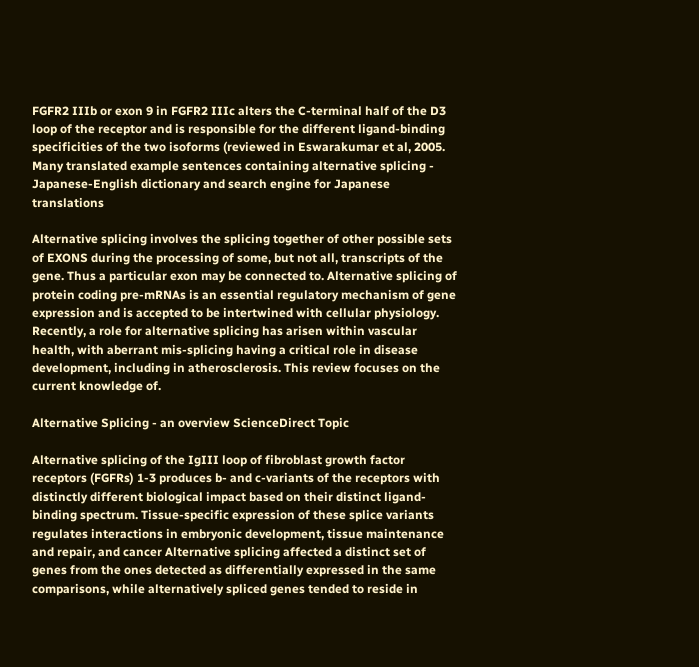FGFR2 IIIb or exon 9 in FGFR2 IIIc alters the C-terminal half of the D3 loop of the receptor and is responsible for the different ligand-binding specificities of the two isoforms (reviewed in Eswarakumar et al, 2005. Many translated example sentences containing alternative splicing - Japanese-English dictionary and search engine for Japanese translations

Alternative splicing involves the splicing together of other possible sets of EXONS during the processing of some, but not all, transcripts of the gene. Thus a particular exon may be connected to. Alternative splicing of protein coding pre-mRNAs is an essential regulatory mechanism of gene expression and is accepted to be intertwined with cellular physiology. Recently, a role for alternative splicing has arisen within vascular health, with aberrant mis-splicing having a critical role in disease development, including in atherosclerosis. This review focuses on the current knowledge of.

Alternative Splicing - an overview ScienceDirect Topic

Alternative splicing of the IgIII loop of fibroblast growth factor receptors (FGFRs) 1-3 produces b- and c-variants of the receptors with distinctly different biological impact based on their distinct ligand-binding spectrum. Tissue-specific expression of these splice variants regulates interactions in embryonic development, tissue maintenance and repair, and cancer Alternative splicing affected a distinct set of genes from the ones detected as differentially expressed in the same comparisons, while alternatively spliced genes tended to reside in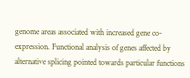genome areas associated with increased gene co-expression. Functional analysis of genes affected by alternative splicing pointed towards particular functions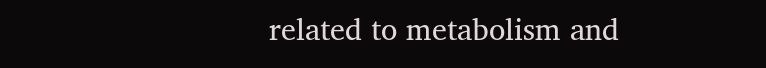related to metabolism and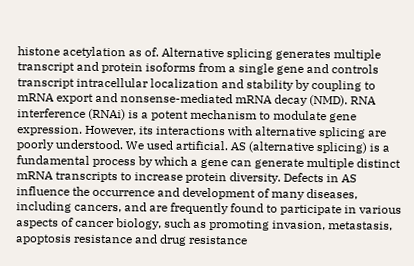histone acetylation as of. Alternative splicing generates multiple transcript and protein isoforms from a single gene and controls transcript intracellular localization and stability by coupling to mRNA export and nonsense-mediated mRNA decay (NMD). RNA interference (RNAi) is a potent mechanism to modulate gene expression. However, its interactions with alternative splicing are poorly understood. We used artificial. AS (alternative splicing) is a fundamental process by which a gene can generate multiple distinct mRNA transcripts to increase protein diversity. Defects in AS influence the occurrence and development of many diseases, including cancers, and are frequently found to participate in various aspects of cancer biology, such as promoting invasion, metastasis, apoptosis resistance and drug resistance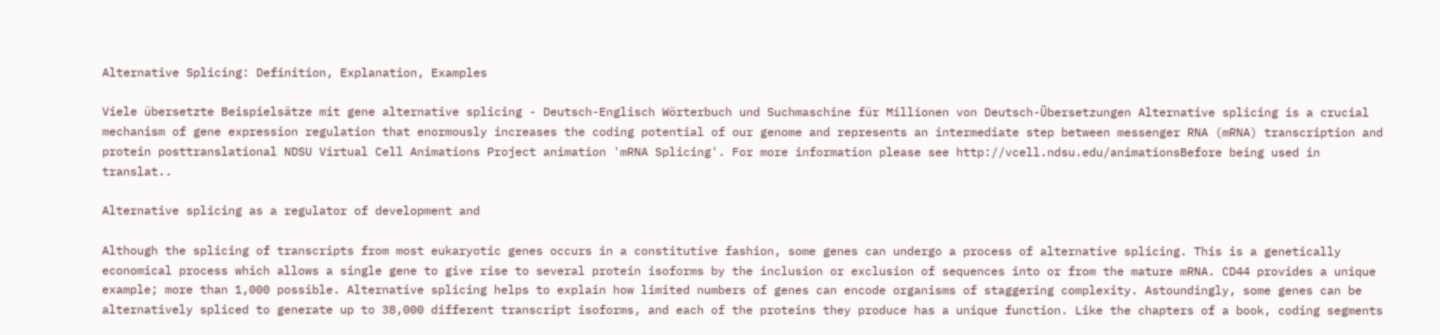Alternative Splicing: Definition, Explanation, Examples

Viele übersetzte Beispielsätze mit gene alternative splicing - Deutsch-Englisch Wörterbuch und Suchmaschine für Millionen von Deutsch-Übersetzungen Alternative splicing is a crucial mechanism of gene expression regulation that enormously increases the coding potential of our genome and represents an intermediate step between messenger RNA (mRNA) transcription and protein posttranslational NDSU Virtual Cell Animations Project animation 'mRNA Splicing'. For more information please see http://vcell.ndsu.edu/animationsBefore being used in translat..

Alternative splicing as a regulator of development and

Although the splicing of transcripts from most eukaryotic genes occurs in a constitutive fashion, some genes can undergo a process of alternative splicing. This is a genetically economical process which allows a single gene to give rise to several protein isoforms by the inclusion or exclusion of sequences into or from the mature mRNA. CD44 provides a unique example; more than 1,000 possible. Alternative splicing helps to explain how limited numbers of genes can encode organisms of staggering complexity. Astoundingly, some genes can be alternatively spliced to generate up to 38,000 different transcript isoforms, and each of the proteins they produce has a unique function. Like the chapters of a book, coding segments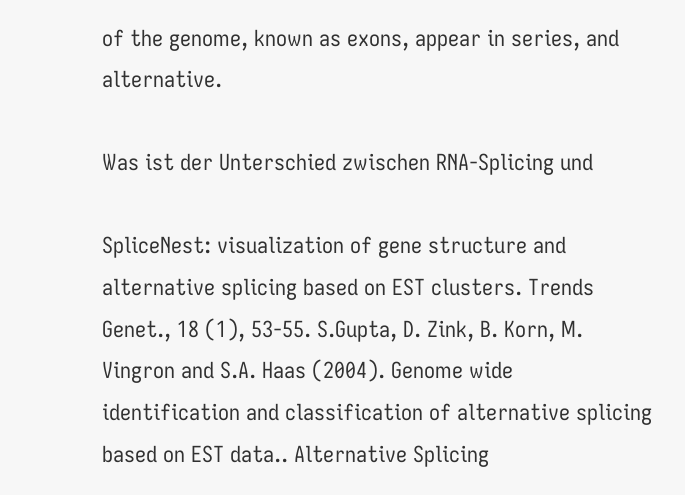of the genome, known as exons, appear in series, and alternative.

Was ist der Unterschied zwischen RNA-Splicing und

SpliceNest: visualization of gene structure and alternative splicing based on EST clusters. Trends Genet., 18 (1), 53-55. S.Gupta, D. Zink, B. Korn, M. Vingron and S.A. Haas (2004). Genome wide identification and classification of alternative splicing based on EST data.. Alternative Splicing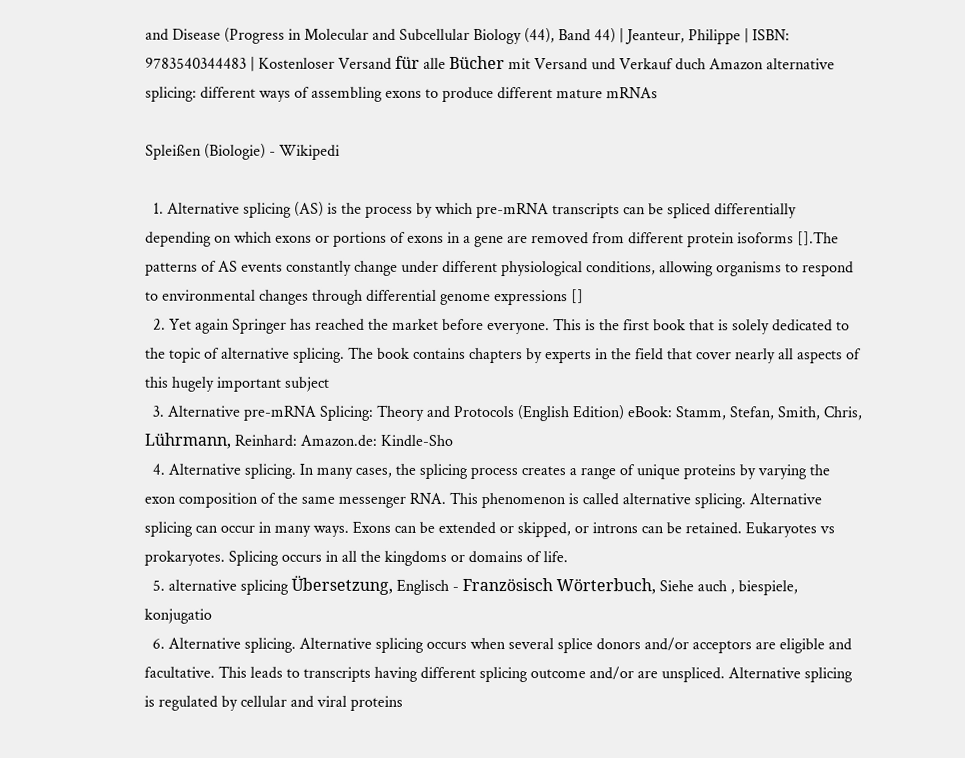and Disease (Progress in Molecular and Subcellular Biology (44), Band 44) | Jeanteur, Philippe | ISBN: 9783540344483 | Kostenloser Versand für alle Bücher mit Versand und Verkauf duch Amazon alternative splicing: different ways of assembling exons to produce different mature mRNAs

Spleißen (Biologie) - Wikipedi

  1. Alternative splicing (AS) is the process by which pre-mRNA transcripts can be spliced differentially depending on which exons or portions of exons in a gene are removed from different protein isoforms [].The patterns of AS events constantly change under different physiological conditions, allowing organisms to respond to environmental changes through differential genome expressions []
  2. Yet again Springer has reached the market before everyone. This is the first book that is solely dedicated to the topic of alternative splicing. The book contains chapters by experts in the field that cover nearly all aspects of this hugely important subject
  3. Alternative pre-mRNA Splicing: Theory and Protocols (English Edition) eBook: Stamm, Stefan, Smith, Chris, Lührmann, Reinhard: Amazon.de: Kindle-Sho
  4. Alternative splicing. In many cases, the splicing process creates a range of unique proteins by varying the exon composition of the same messenger RNA. This phenomenon is called alternative splicing. Alternative splicing can occur in many ways. Exons can be extended or skipped, or introns can be retained. Eukaryotes vs prokaryotes. Splicing occurs in all the kingdoms or domains of life.
  5. alternative splicing Übersetzung, Englisch - Französisch Wörterbuch, Siehe auch , biespiele, konjugatio
  6. Alternative splicing. Alternative splicing occurs when several splice donors and/or acceptors are eligible and facultative. This leads to transcripts having different splicing outcome and/or are unspliced. Alternative splicing is regulated by cellular and viral proteins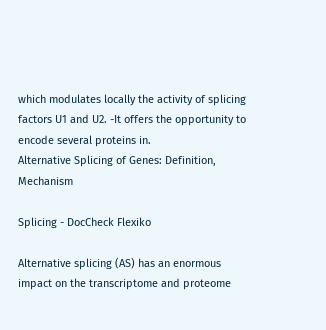which modulates locally the activity of splicing factors U1 and U2. -It offers the opportunity to encode several proteins in.
Alternative Splicing of Genes: Definition, Mechanism

Splicing - DocCheck Flexiko

Alternative splicing (AS) has an enormous impact on the transcriptome and proteome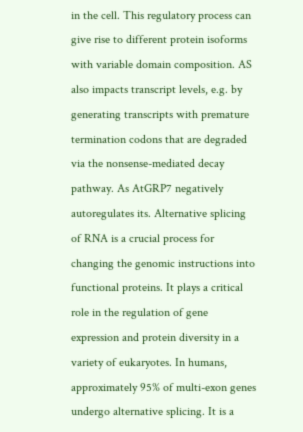in the cell. This regulatory process can give rise to different protein isoforms with variable domain composition. AS also impacts transcript levels, e.g. by generating transcripts with premature termination codons that are degraded via the nonsense-mediated decay pathway. As AtGRP7 negatively autoregulates its. Alternative splicing of RNA is a crucial process for changing the genomic instructions into functional proteins. It plays a critical role in the regulation of gene expression and protein diversity in a variety of eukaryotes. In humans, approximately 95% of multi-exon genes undergo alternative splicing. It is a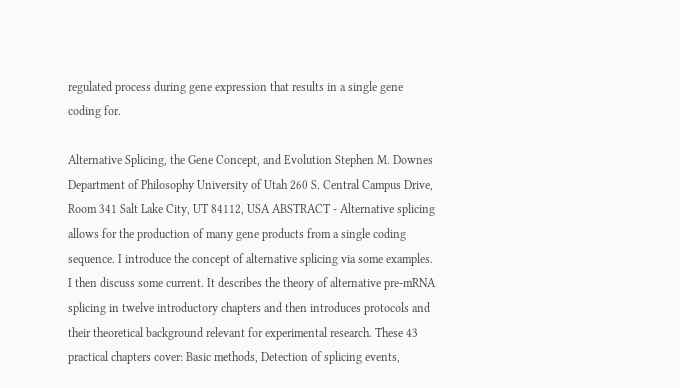regulated process during gene expression that results in a single gene coding for.

Alternative Splicing, the Gene Concept, and Evolution Stephen M. Downes Department of Philosophy University of Utah 260 S. Central Campus Drive, Room 341 Salt Lake City, UT 84112, USA ABSTRACT - Alternative splicing allows for the production of many gene products from a single coding sequence. I introduce the concept of alternative splicing via some examples. I then discuss some current. It describes the theory of alternative pre-mRNA splicing in twelve introductory chapters and then introduces protocols and their theoretical background relevant for experimental research. These 43 practical chapters cover: Basic methods, Detection of splicing events,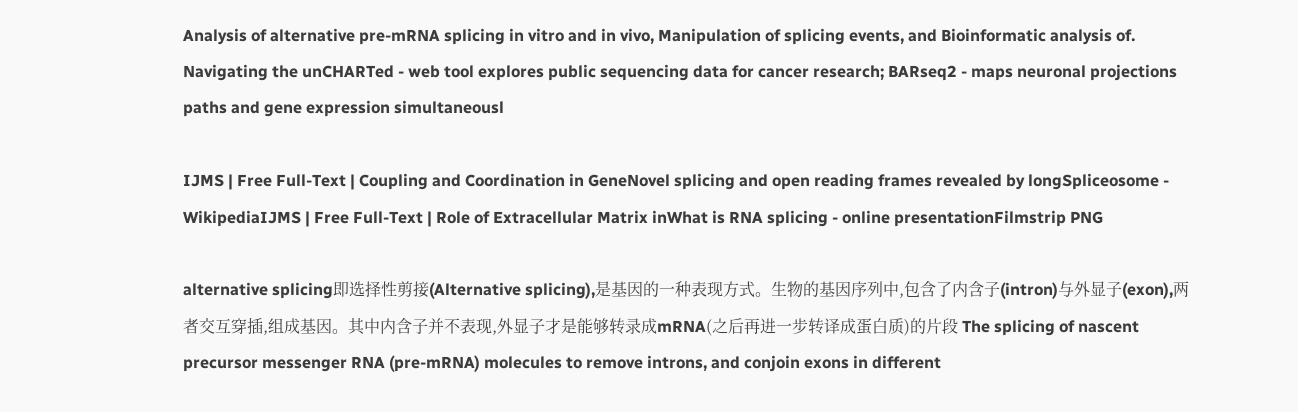Analysis of alternative pre-mRNA splicing in vitro and in vivo, Manipulation of splicing events, and Bioinformatic analysis of. Navigating the unCHARTed - web tool explores public sequencing data for cancer research; BARseq2 - maps neuronal projections paths and gene expression simultaneousl

IJMS | Free Full-Text | Coupling and Coordination in GeneNovel splicing and open reading frames revealed by longSpliceosome - WikipediaIJMS | Free Full-Text | Role of Extracellular Matrix inWhat is RNA splicing - online presentationFilmstrip PNG

alternative splicing即选择性剪接(Alternative splicing),是基因的一种表现方式。生物的基因序列中,包含了内含子(intron)与外显子(exon),两者交互穿插,组成基因。其中内含子并不表现,外显子才是能够转录成mRNA(之后再进一步转译成蛋白质)的片段 The splicing of nascent precursor messenger RNA (pre-mRNA) molecules to remove introns, and conjoin exons in different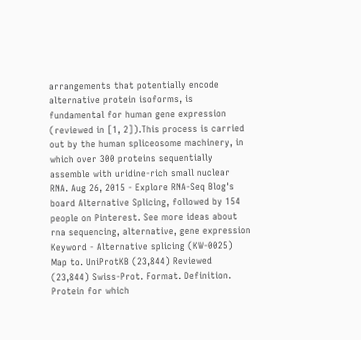arrangements that potentially encode alternative protein isoforms, is fundamental for human gene expression (reviewed in [1, 2]).This process is carried out by the human spliceosome machinery, in which over 300 proteins sequentially assemble with uridine-rich small nuclear RNA. Aug 26, 2015 - Explore RNA-Seq Blog's board Alternative Splicing, followed by 154 people on Pinterest. See more ideas about rna sequencing, alternative, gene expression Keyword - Alternative splicing (KW-0025) Map to. UniProtKB (23,844) Reviewed (23,844) Swiss-Prot. Format. Definition. Protein for which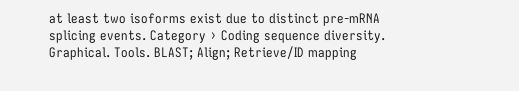at least two isoforms exist due to distinct pre-mRNA splicing events. Category › Coding sequence diversity. Graphical. Tools. BLAST; Align; Retrieve/ID mapping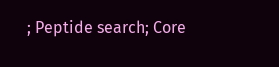; Peptide search; Core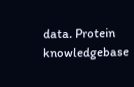data. Protein knowledgebase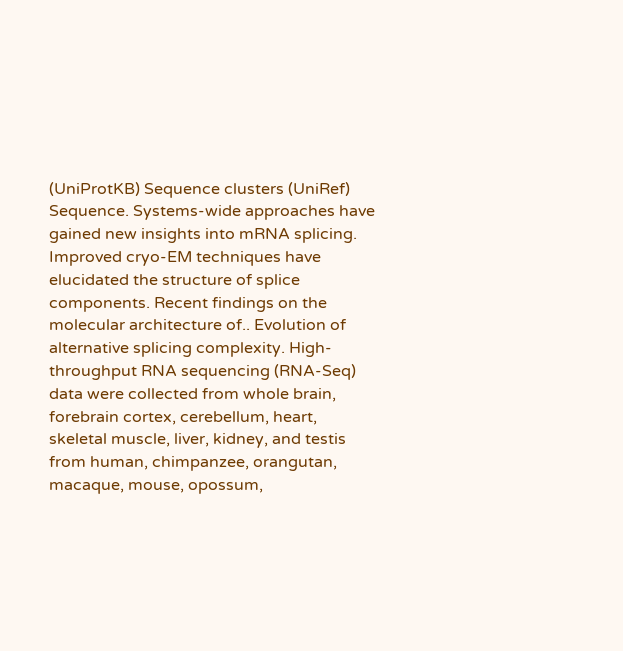(UniProtKB) Sequence clusters (UniRef) Sequence. Systems-wide approaches have gained new insights into mRNA splicing. Improved cryo-EM techniques have elucidated the structure of splice components. Recent findings on the molecular architecture of.. Evolution of alternative splicing complexity. High-throughput RNA sequencing (RNA-Seq) data were collected from whole brain, forebrain cortex, cerebellum, heart, skeletal muscle, liver, kidney, and testis from human, chimpanzee, orangutan, macaque, mouse, opossum,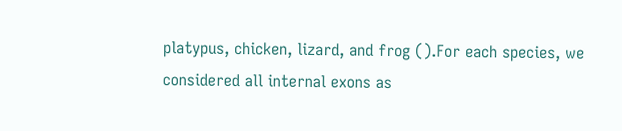platypus, chicken, lizard, and frog ().For each species, we considered all internal exons as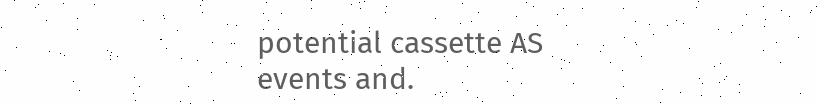potential cassette AS events and.